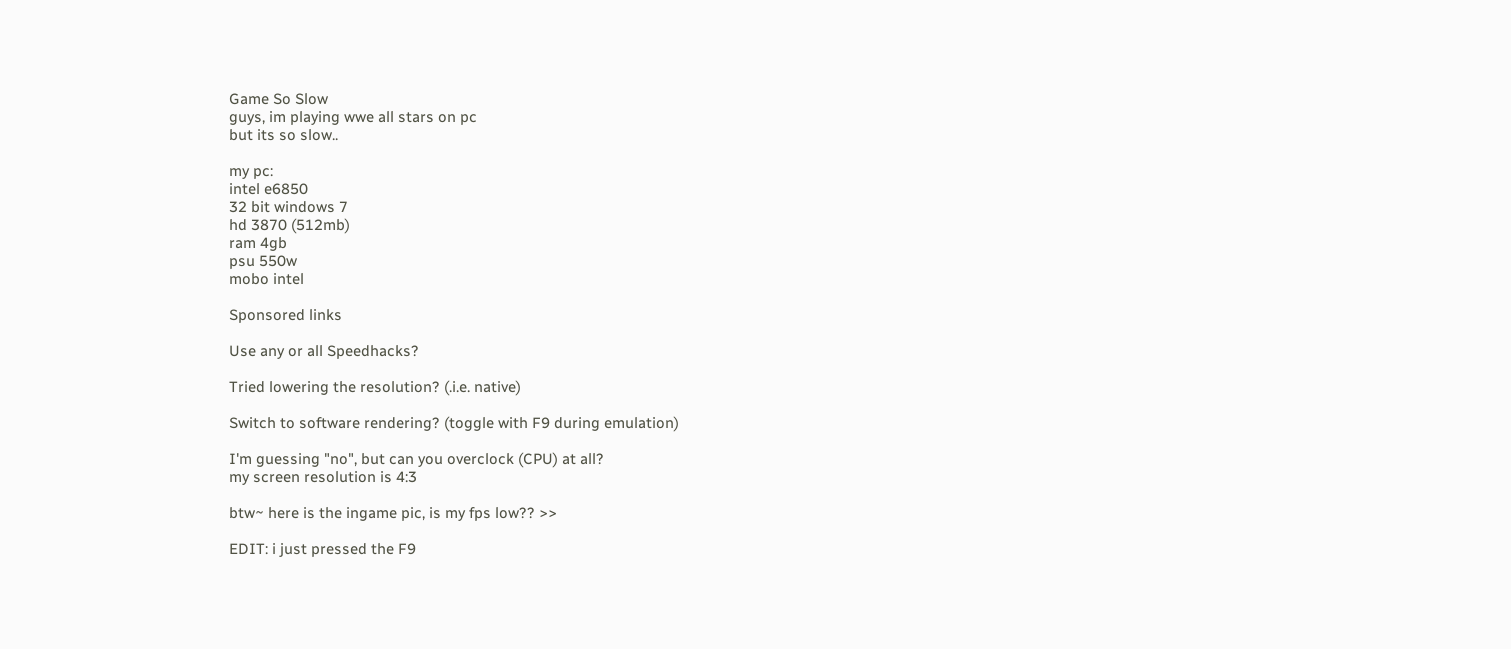Game So Slow
guys, im playing wwe all stars on pc
but its so slow..

my pc:
intel e6850
32 bit windows 7
hd 3870 (512mb)
ram 4gb
psu 550w
mobo intel

Sponsored links

Use any or all Speedhacks?

Tried lowering the resolution? (.i.e. native)

Switch to software rendering? (toggle with F9 during emulation)

I'm guessing "no", but can you overclock (CPU) at all?
my screen resolution is 4:3

btw~ here is the ingame pic, is my fps low?? >>

EDIT: i just pressed the F9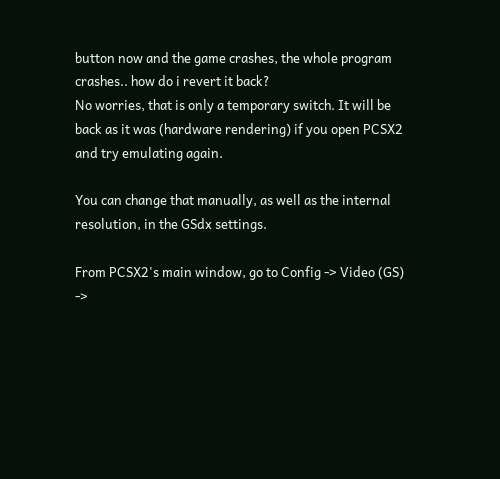button now and the game crashes, the whole program crashes.. how do i revert it back?
No worries, that is only a temporary switch. It will be back as it was (hardware rendering) if you open PCSX2 and try emulating again.

You can change that manually, as well as the internal resolution, in the GSdx settings.

From PCSX2's main window, go to Config -> Video (GS) ->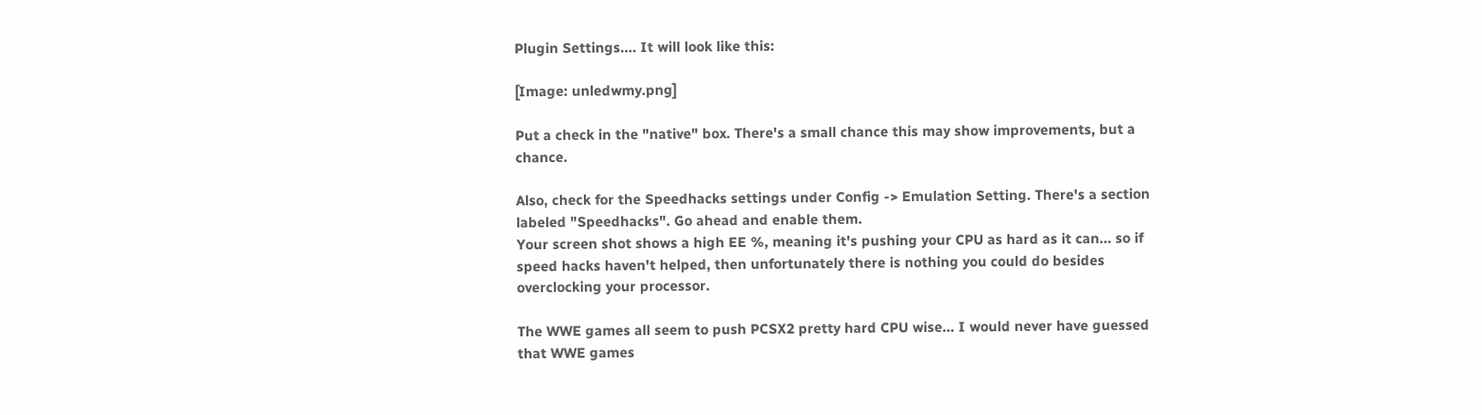Plugin Settings.... It will look like this:

[Image: unledwmy.png]

Put a check in the "native" box. There's a small chance this may show improvements, but a chance.

Also, check for the Speedhacks settings under Config -> Emulation Setting. There's a section labeled "Speedhacks". Go ahead and enable them.
Your screen shot shows a high EE %, meaning it's pushing your CPU as hard as it can... so if speed hacks haven't helped, then unfortunately there is nothing you could do besides overclocking your processor.

The WWE games all seem to push PCSX2 pretty hard CPU wise... I would never have guessed that WWE games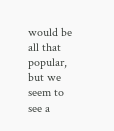would be all that popular, but we seem to see a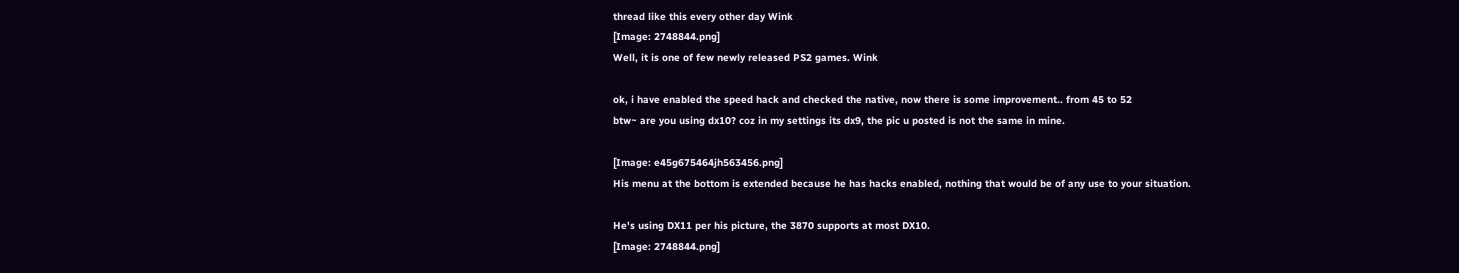thread like this every other day Wink
[Image: 2748844.png]
Well, it is one of few newly released PS2 games. Wink

ok, i have enabled the speed hack and checked the native, now there is some improvement.. from 45 to 52
btw~ are you using dx10? coz in my settings its dx9, the pic u posted is not the same in mine.

[Image: e45g675464jh563456.png]
His menu at the bottom is extended because he has hacks enabled, nothing that would be of any use to your situation.

He's using DX11 per his picture, the 3870 supports at most DX10.
[Image: 2748844.png]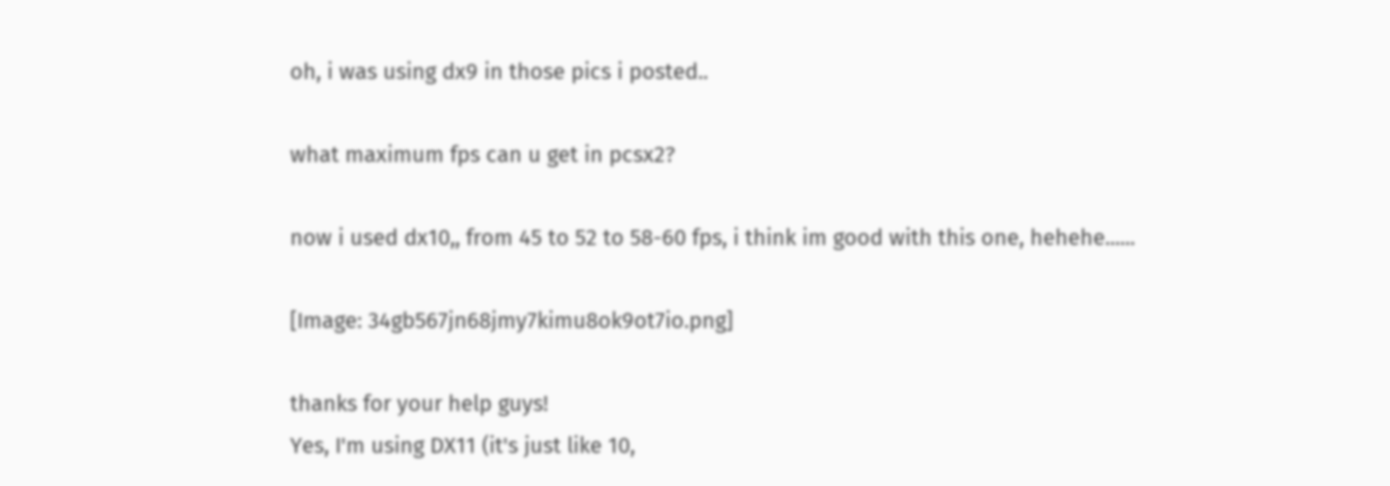oh, i was using dx9 in those pics i posted..

what maximum fps can u get in pcsx2?

now i used dx10,, from 45 to 52 to 58-60 fps, i think im good with this one, hehehe......

[Image: 34gb567jn68jmy7kimu8ok9ot7io.png]

thanks for your help guys!
Yes, I'm using DX11 (it's just like 10,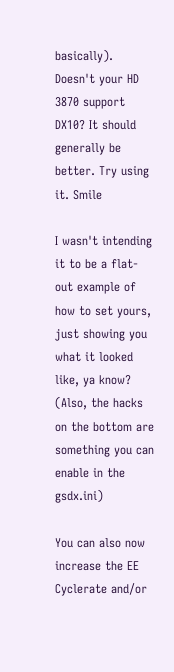basically). Doesn't your HD 3870 support DX10? It should generally be better. Try using it. Smile

I wasn't intending it to be a flat-out example of how to set yours, just showing you what it looked like, ya know?
(Also, the hacks on the bottom are something you can enable in the gsdx.ini)

You can also now increase the EE Cyclerate and/or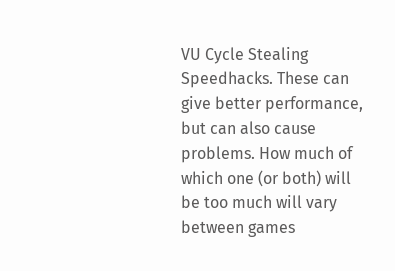VU Cycle Stealing Speedhacks. These can give better performance, but can also cause problems. How much of which one (or both) will be too much will vary between games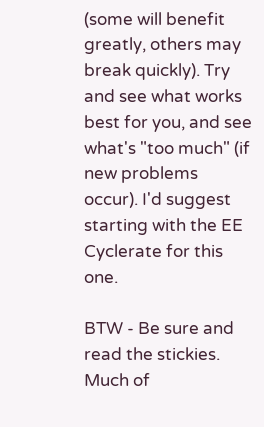(some will benefit greatly, others may break quickly). Try and see what works best for you, and see what's "too much" (if new problems occur). I'd suggest starting with the EE Cyclerate for this one.

BTW - Be sure and read the stickies. Much of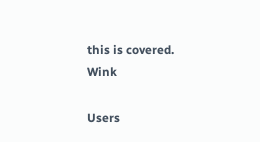this is covered. Wink

Users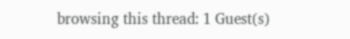browsing this thread: 1 Guest(s)